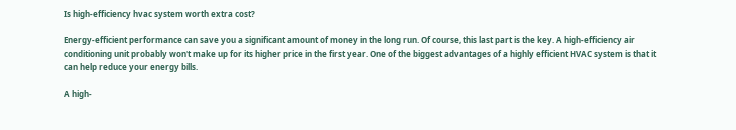Is high-efficiency hvac system worth extra cost?

Energy-efficient performance can save you a significant amount of money in the long run. Of course, this last part is the key. A high-efficiency air conditioning unit probably won't make up for its higher price in the first year. One of the biggest advantages of a highly efficient HVAC system is that it can help reduce your energy bills.

A high-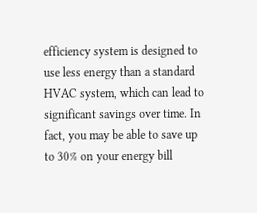efficiency system is designed to use less energy than a standard HVAC system, which can lead to significant savings over time. In fact, you may be able to save up to 30% on your energy bill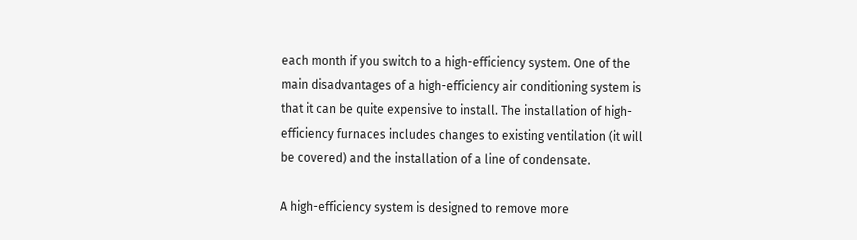each month if you switch to a high-efficiency system. One of the main disadvantages of a high-efficiency air conditioning system is that it can be quite expensive to install. The installation of high-efficiency furnaces includes changes to existing ventilation (it will be covered) and the installation of a line of condensate.

A high-efficiency system is designed to remove more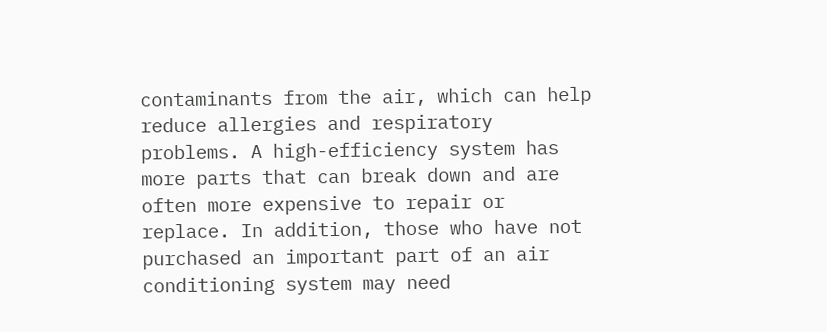contaminants from the air, which can help reduce allergies and respiratory problems. A high-efficiency system has more parts that can break down and are often more expensive to repair or replace. In addition, those who have not purchased an important part of an air conditioning system may need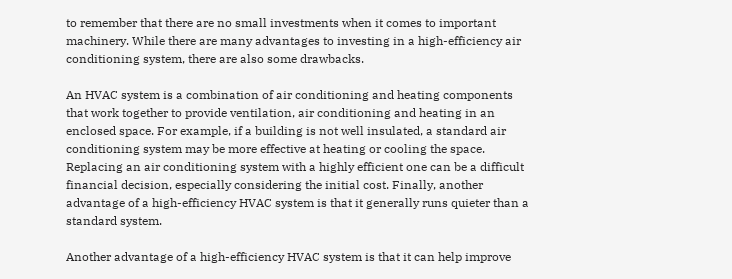to remember that there are no small investments when it comes to important machinery. While there are many advantages to investing in a high-efficiency air conditioning system, there are also some drawbacks.

An HVAC system is a combination of air conditioning and heating components that work together to provide ventilation, air conditioning and heating in an enclosed space. For example, if a building is not well insulated, a standard air conditioning system may be more effective at heating or cooling the space. Replacing an air conditioning system with a highly efficient one can be a difficult financial decision, especially considering the initial cost. Finally, another advantage of a high-efficiency HVAC system is that it generally runs quieter than a standard system.

Another advantage of a high-efficiency HVAC system is that it can help improve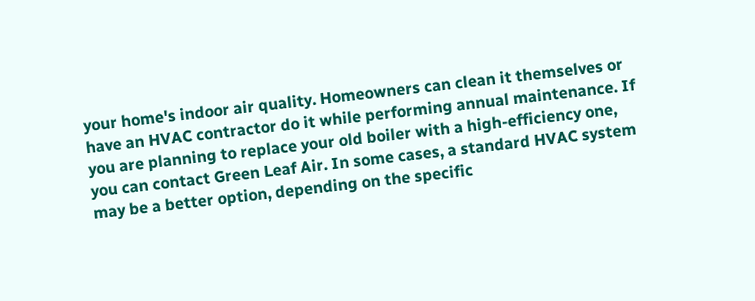your home's indoor air quality. Homeowners can clean it themselves or have an HVAC contractor do it while performing annual maintenance. If you are planning to replace your old boiler with a high-efficiency one, you can contact Green Leaf Air. In some cases, a standard HVAC system may be a better option, depending on the specific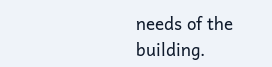needs of the building.